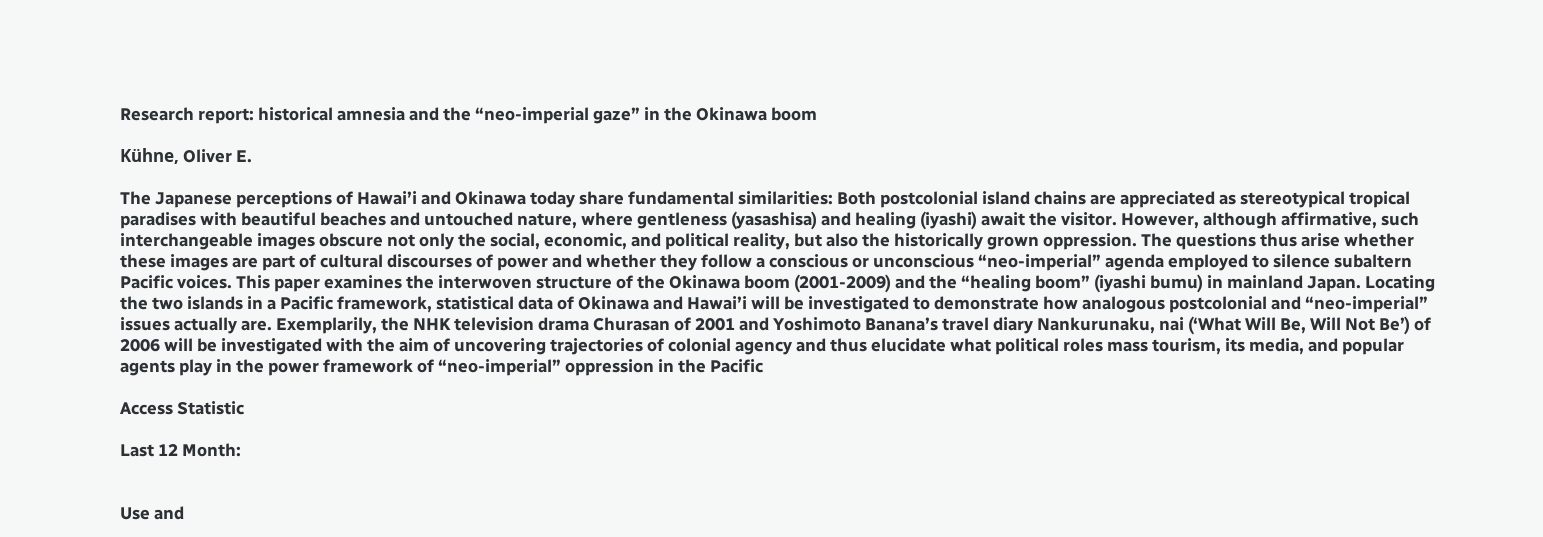Research report: historical amnesia and the “neo-imperial gaze” in the Okinawa boom

Kühne, Oliver E.

The Japanese perceptions of Hawai’i and Okinawa today share fundamental similarities: Both postcolonial island chains are appreciated as stereotypical tropical paradises with beautiful beaches and untouched nature, where gentleness (yasashisa) and healing (iyashi) await the visitor. However, although affirmative, such interchangeable images obscure not only the social, economic, and political reality, but also the historically grown oppression. The questions thus arise whether these images are part of cultural discourses of power and whether they follow a conscious or unconscious “neo-imperial” agenda employed to silence subaltern Pacific voices. This paper examines the interwoven structure of the Okinawa boom (2001-2009) and the “healing boom” (iyashi bumu) in mainland Japan. Locating the two islands in a Pacific framework, statistical data of Okinawa and Hawai’i will be investigated to demonstrate how analogous postcolonial and “neo-imperial” issues actually are. Exemplarily, the NHK television drama Churasan of 2001 and Yoshimoto Banana’s travel diary Nankurunaku, nai (‘What Will Be, Will Not Be’) of 2006 will be investigated with the aim of uncovering trajectories of colonial agency and thus elucidate what political roles mass tourism, its media, and popular agents play in the power framework of “neo-imperial” oppression in the Pacific

Access Statistic

Last 12 Month:


Use and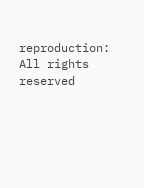reproduction:
All rights reserved